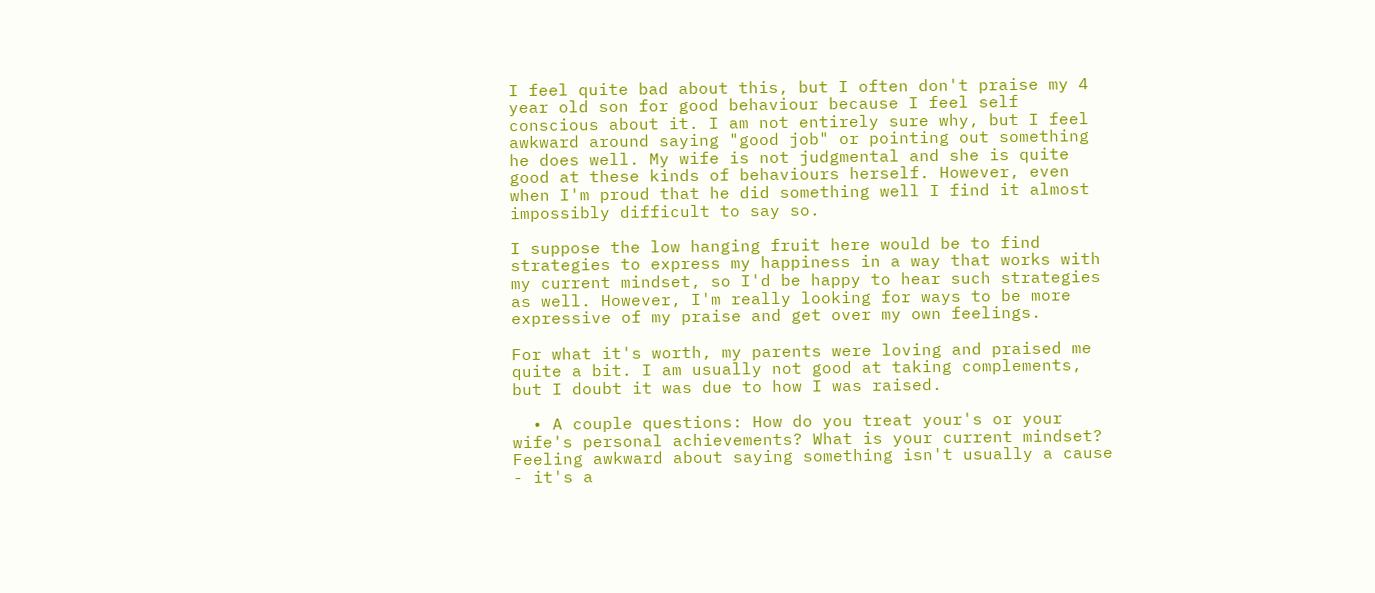I feel quite bad about this, but I often don't praise my 4 year old son for good behaviour because I feel self conscious about it. I am not entirely sure why, but I feel awkward around saying "good job" or pointing out something he does well. My wife is not judgmental and she is quite good at these kinds of behaviours herself. However, even when I'm proud that he did something well I find it almost impossibly difficult to say so.

I suppose the low hanging fruit here would be to find strategies to express my happiness in a way that works with my current mindset, so I'd be happy to hear such strategies as well. However, I'm really looking for ways to be more expressive of my praise and get over my own feelings.

For what it's worth, my parents were loving and praised me quite a bit. I am usually not good at taking complements, but I doubt it was due to how I was raised.

  • A couple questions: How do you treat your's or your wife's personal achievements? What is your current mindset? Feeling awkward about saying something isn't usually a cause - it's a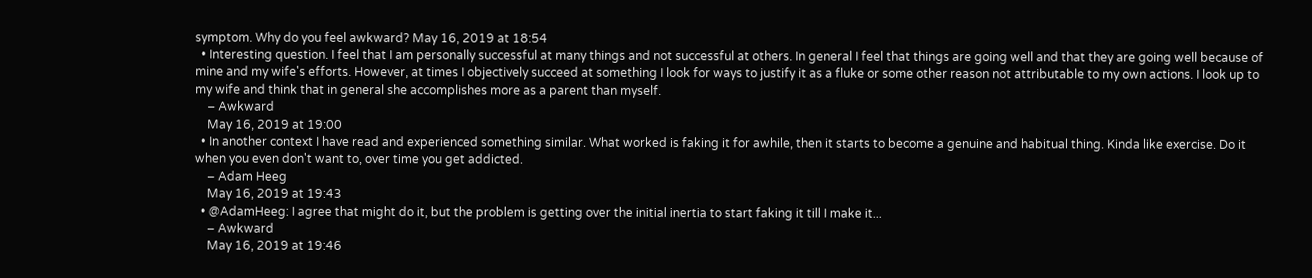symptom. Why do you feel awkward? May 16, 2019 at 18:54
  • Interesting question. I feel that I am personally successful at many things and not successful at others. In general I feel that things are going well and that they are going well because of mine and my wife's efforts. However, at times I objectively succeed at something I look for ways to justify it as a fluke or some other reason not attributable to my own actions. I look up to my wife and think that in general she accomplishes more as a parent than myself.
    – Awkward
    May 16, 2019 at 19:00
  • In another context I have read and experienced something similar. What worked is faking it for awhile, then it starts to become a genuine and habitual thing. Kinda like exercise. Do it when you even don't want to, over time you get addicted.
    – Adam Heeg
    May 16, 2019 at 19:43
  • @AdamHeeg: I agree that might do it, but the problem is getting over the initial inertia to start faking it till I make it...
    – Awkward
    May 16, 2019 at 19:46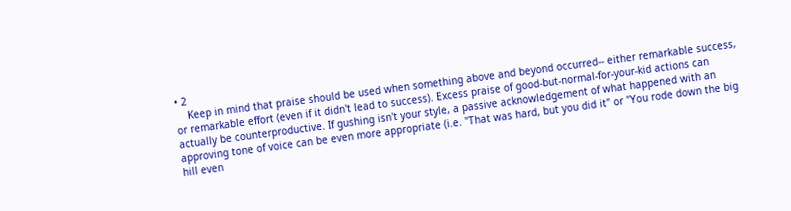• 2
    Keep in mind that praise should be used when something above and beyond occurred-- either remarkable success, or remarkable effort (even if it didn't lead to success). Excess praise of good-but-normal-for-your-kid actions can actually be counterproductive. If gushing isn't your style, a passive acknowledgement of what happened with an approving tone of voice can be even more appropriate (i.e. "That was hard, but you did it" or "You rode down the big hill even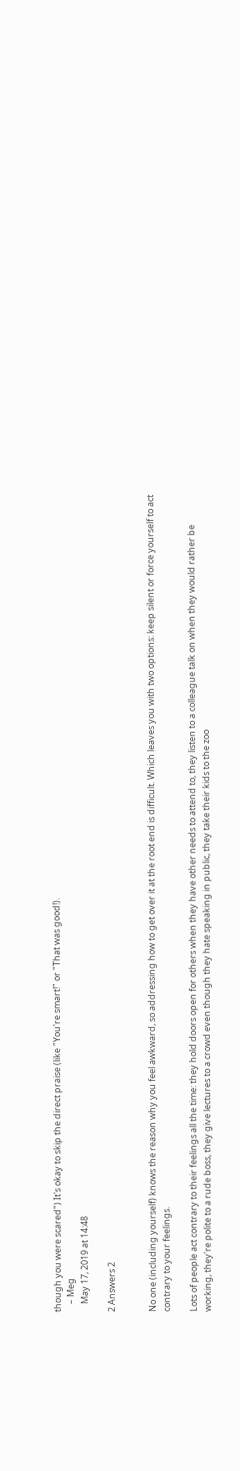though you were scared") It's okay to skip the direct praise (like "You're smart!" or "That was good!).
    – Meg
    May 17, 2019 at 14:48

2 Answers 2


No one (including yourself) knows the reason why you feel awkward, so addressing how to get over it at the root end is difficult. Which leaves you with two options: keep silent or force yourself to act contrary to your feelings.

Lots of people act contrary to their feelings all the time: they hold doors open for others when they have other needs to attend to, they listen to a colleague talk on when they would rather be working, they're polite to a rude boss, they give lectures to a crowd even though they hate speaking in public, they take their kids to the zoo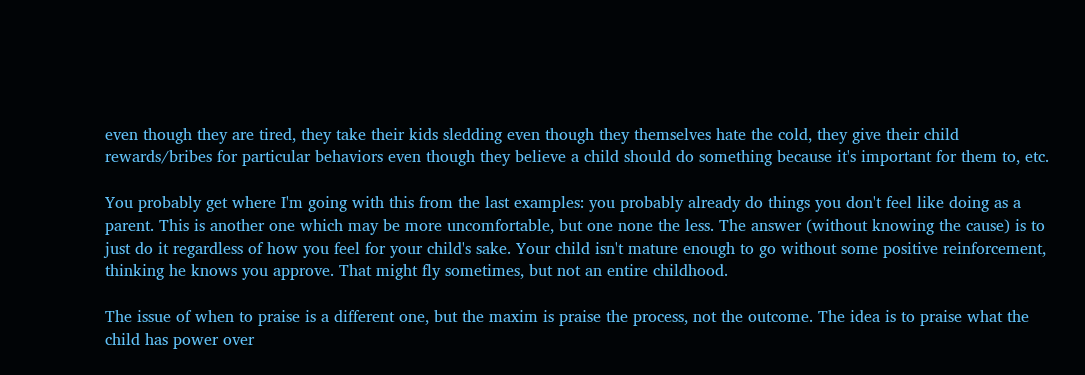even though they are tired, they take their kids sledding even though they themselves hate the cold, they give their child rewards/bribes for particular behaviors even though they believe a child should do something because it's important for them to, etc.

You probably get where I'm going with this from the last examples: you probably already do things you don't feel like doing as a parent. This is another one which may be more uncomfortable, but one none the less. The answer (without knowing the cause) is to just do it regardless of how you feel for your child's sake. Your child isn't mature enough to go without some positive reinforcement, thinking he knows you approve. That might fly sometimes, but not an entire childhood.

The issue of when to praise is a different one, but the maxim is praise the process, not the outcome. The idea is to praise what the child has power over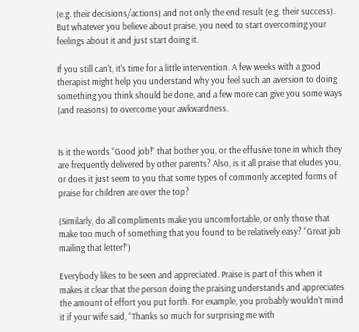(e.g. their decisions/actions) and not only the end result (e.g. their success). But whatever you believe about praise, you need to start overcoming your feelings about it and just start doing it.

If you still can't, it's time for a little intervention. A few weeks with a good therapist might help you understand why you feel such an aversion to doing something you think should be done, and a few more can give you some ways (and reasons) to overcome your awkwardness.


Is it the words “Good job!” that bother you, or the effusive tone in which they are frequently delivered by other parents? Also, is it all praise that eludes you, or does it just seem to you that some types of commonly accepted forms of praise for children are over the top?

(Similarly, do all compliments make you uncomfortable, or only those that make too much of something that you found to be relatively easy? “Great job mailing that letter!”)

Everybody likes to be seen and appreciated. Praise is part of this when it makes it clear that the person doing the praising understands and appreciates the amount of effort you put forth. For example, you probably wouldn’t mind it if your wife said, “Thanks so much for surprising me with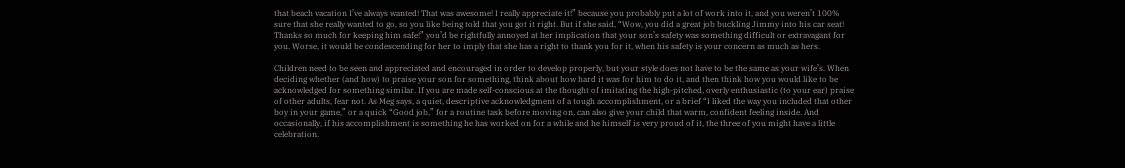that beach vacation I’ve always wanted! That was awesome! I really appreciate it!” because you probably put a lot of work into it, and you weren’t 100% sure that she really wanted to go, so you like being told that you got it right. But if she said, “Wow, you did a great job buckling Jimmy into his car seat! Thanks so much for keeping him safe!” you’d be rightfully annoyed at her implication that your son’s safety was something difficult or extravagant for you. Worse, it would be condescending for her to imply that she has a right to thank you for it, when his safety is your concern as much as hers.

Children need to be seen and appreciated and encouraged in order to develop properly, but your style does not have to be the same as your wife’s. When deciding whether (and how) to praise your son for something, think about how hard it was for him to do it, and then think how you would like to be acknowledged for something similar. If you are made self-conscious at the thought of imitating the high-pitched, overly enthusiastic (to your ear) praise of other adults, fear not. As Meg says, a quiet, descriptive acknowledgment of a tough accomplishment, or a brief “I liked the way you included that other boy in your game,” or a quick “Good job,” for a routine task before moving on, can also give your child that warm, confident feeling inside. And occasionally, if his accomplishment is something he has worked on for a while and he himself is very proud of it, the three of you might have a little celebration.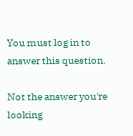You must log in to answer this question.

Not the answer you're looking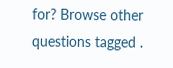for? Browse other questions tagged .